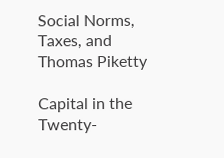Social Norms, Taxes, and Thomas Piketty

Capital in the Twenty-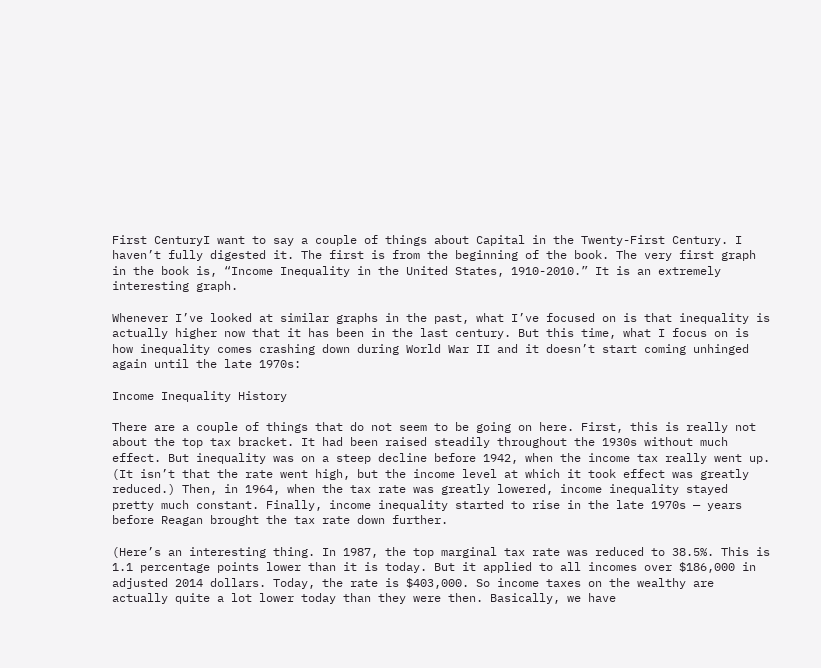First CenturyI want to say a couple of things about Capital in the Twenty-First Century. I haven’t fully digested it. The first is from the beginning of the book. The very first graph in the book is, “Income Inequality in the United States, 1910-2010.” It is an extremely interesting graph.

Whenever I’ve looked at similar graphs in the past, what I’ve focused on is that inequality is actually higher now that it has been in the last century. But this time, what I focus on is how inequality comes crashing down during World War II and it doesn’t start coming unhinged again until the late 1970s:

Income Inequality History

There are a couple of things that do not seem to be going on here. First, this is really not about the top tax bracket. It had been raised steadily throughout the 1930s without much effect. But inequality was on a steep decline before 1942, when the income tax really went up. (It isn’t that the rate went high, but the income level at which it took effect was greatly reduced.) Then, in 1964, when the tax rate was greatly lowered, income inequality stayed pretty much constant. Finally, income inequality started to rise in the late 1970s — years before Reagan brought the tax rate down further.

(Here’s an interesting thing. In 1987, the top marginal tax rate was reduced to 38.5%. This is 1.1 percentage points lower than it is today. But it applied to all incomes over $186,000 in adjusted 2014 dollars. Today, the rate is $403,000. So income taxes on the wealthy are actually quite a lot lower today than they were then. Basically, we have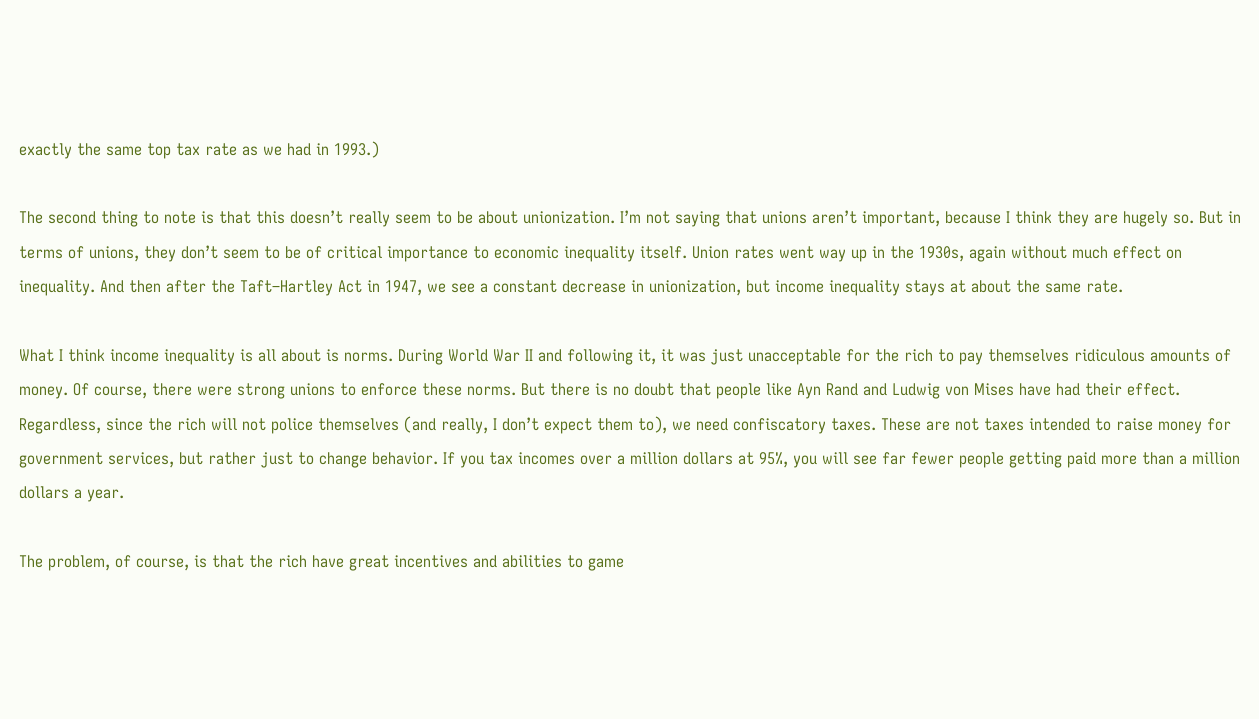exactly the same top tax rate as we had in 1993.)

The second thing to note is that this doesn’t really seem to be about unionization. I’m not saying that unions aren’t important, because I think they are hugely so. But in terms of unions, they don’t seem to be of critical importance to economic inequality itself. Union rates went way up in the 1930s, again without much effect on inequality. And then after the Taft–Hartley Act in 1947, we see a constant decrease in unionization, but income inequality stays at about the same rate.

What I think income inequality is all about is norms. During World War II and following it, it was just unacceptable for the rich to pay themselves ridiculous amounts of money. Of course, there were strong unions to enforce these norms. But there is no doubt that people like Ayn Rand and Ludwig von Mises have had their effect. Regardless, since the rich will not police themselves (and really, I don’t expect them to), we need confiscatory taxes. These are not taxes intended to raise money for government services, but rather just to change behavior. If you tax incomes over a million dollars at 95%, you will see far fewer people getting paid more than a million dollars a year.

The problem, of course, is that the rich have great incentives and abilities to game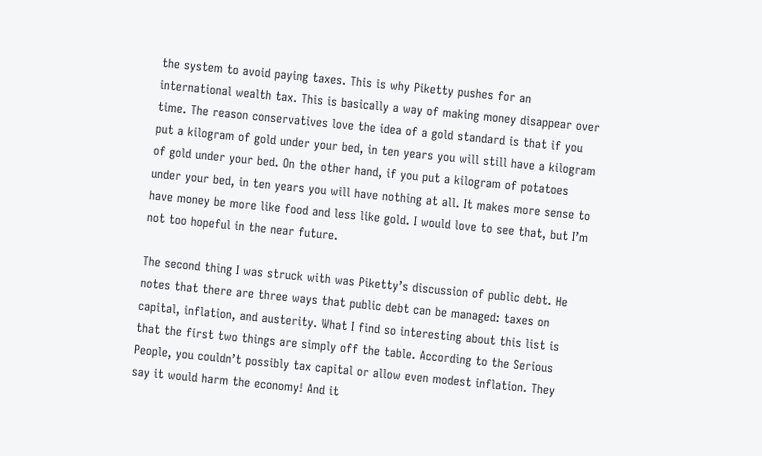the system to avoid paying taxes. This is why Piketty pushes for an international wealth tax. This is basically a way of making money disappear over time. The reason conservatives love the idea of a gold standard is that if you put a kilogram of gold under your bed, in ten years you will still have a kilogram of gold under your bed. On the other hand, if you put a kilogram of potatoes under your bed, in ten years you will have nothing at all. It makes more sense to have money be more like food and less like gold. I would love to see that, but I’m not too hopeful in the near future.

The second thing I was struck with was Piketty’s discussion of public debt. He notes that there are three ways that public debt can be managed: taxes on capital, inflation, and austerity. What I find so interesting about this list is that the first two things are simply off the table. According to the Serious People, you couldn’t possibly tax capital or allow even modest inflation. They say it would harm the economy! And it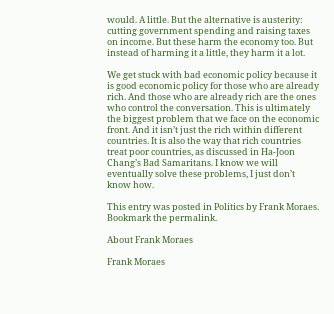would. A little. But the alternative is austerity: cutting government spending and raising taxes on income. But these harm the economy too. But instead of harming it a little, they harm it a lot.

We get stuck with bad economic policy because it is good economic policy for those who are already rich. And those who are already rich are the ones who control the conversation. This is ultimately the biggest problem that we face on the economic front. And it isn’t just the rich within different countries. It is also the way that rich countries treat poor countries, as discussed in Ha-Joon Chang’s Bad Samaritans. I know we will eventually solve these problems, I just don’t know how.

This entry was posted in Politics by Frank Moraes. Bookmark the permalink.

About Frank Moraes

Frank Moraes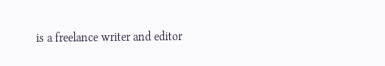is a freelance writer and editor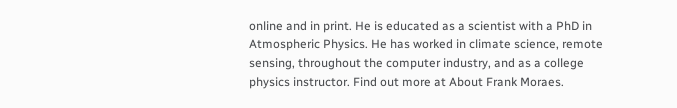online and in print. He is educated as a scientist with a PhD in Atmospheric Physics. He has worked in climate science, remote sensing, throughout the computer industry, and as a college physics instructor. Find out more at About Frank Moraes.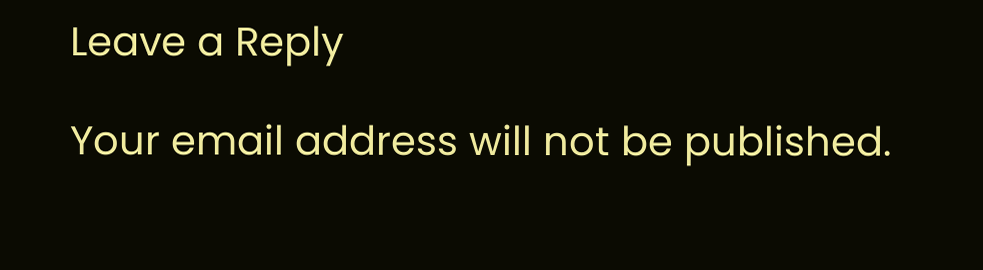Leave a Reply

Your email address will not be published.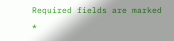Required fields are marked *